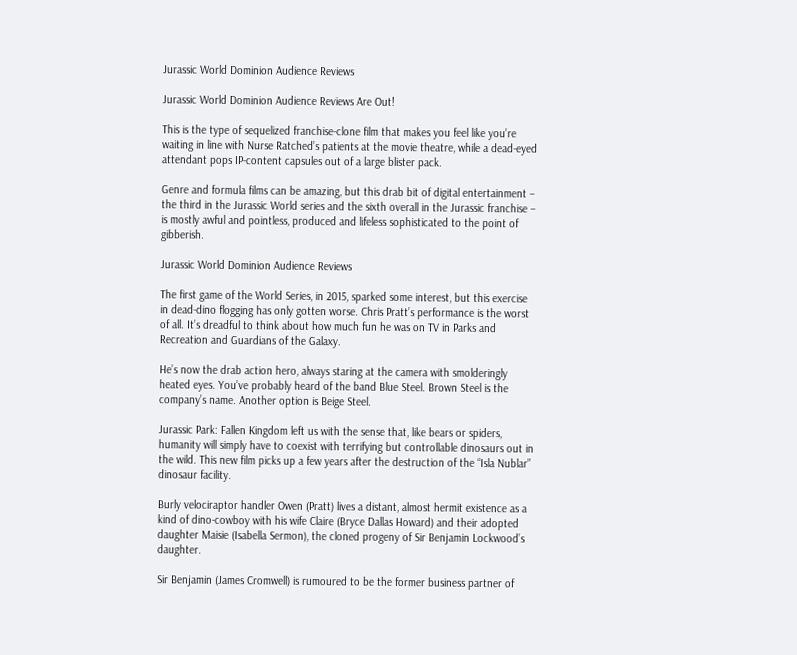Jurassic World Dominion Audience Reviews

Jurassic World Dominion Audience Reviews Are Out!

This is the type of sequelized franchise-clone film that makes you feel like you’re waiting in line with Nurse Ratched’s patients at the movie theatre, while a dead-eyed attendant pops IP-content capsules out of a large blister pack.

Genre and formula films can be amazing, but this drab bit of digital entertainment – the third in the Jurassic World series and the sixth overall in the Jurassic franchise – is mostly awful and pointless, produced and lifeless sophisticated to the point of gibberish.

Jurassic World Dominion Audience Reviews

The first game of the World Series, in 2015, sparked some interest, but this exercise in dead-dino flogging has only gotten worse. Chris Pratt’s performance is the worst of all. It’s dreadful to think about how much fun he was on TV in Parks and Recreation and Guardians of the Galaxy.

He’s now the drab action hero, always staring at the camera with smolderingly heated eyes. You’ve probably heard of the band Blue Steel. Brown Steel is the company’s name. Another option is Beige Steel.

Jurassic Park: Fallen Kingdom left us with the sense that, like bears or spiders, humanity will simply have to coexist with terrifying but controllable dinosaurs out in the wild. This new film picks up a few years after the destruction of the “Isla Nublar” dinosaur facility.

Burly velociraptor handler Owen (Pratt) lives a distant, almost hermit existence as a kind of dino-cowboy with his wife Claire (Bryce Dallas Howard) and their adopted daughter Maisie (Isabella Sermon), the cloned progeny of Sir Benjamin Lockwood’s daughter.

Sir Benjamin (James Cromwell) is rumoured to be the former business partner of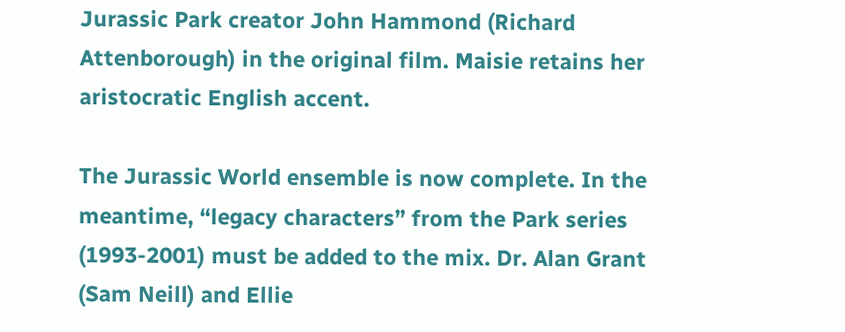Jurassic Park creator John Hammond (Richard Attenborough) in the original film. Maisie retains her aristocratic English accent.

The Jurassic World ensemble is now complete. In the meantime, “legacy characters” from the Park series (1993-2001) must be added to the mix. Dr. Alan Grant (Sam Neill) and Ellie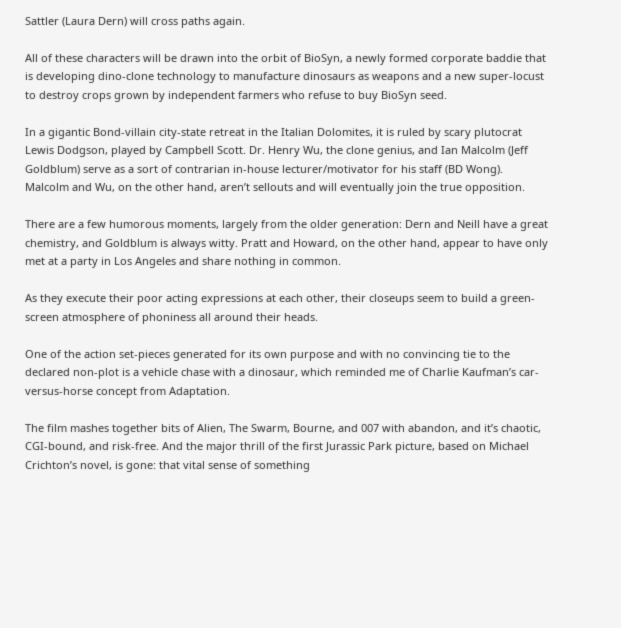Sattler (Laura Dern) will cross paths again.

All of these characters will be drawn into the orbit of BioSyn, a newly formed corporate baddie that is developing dino-clone technology to manufacture dinosaurs as weapons and a new super-locust to destroy crops grown by independent farmers who refuse to buy BioSyn seed.

In a gigantic Bond-villain city-state retreat in the Italian Dolomites, it is ruled by scary plutocrat Lewis Dodgson, played by Campbell Scott. Dr. Henry Wu, the clone genius, and Ian Malcolm (Jeff Goldblum) serve as a sort of contrarian in-house lecturer/motivator for his staff (BD Wong). Malcolm and Wu, on the other hand, aren’t sellouts and will eventually join the true opposition.

There are a few humorous moments, largely from the older generation: Dern and Neill have a great chemistry, and Goldblum is always witty. Pratt and Howard, on the other hand, appear to have only met at a party in Los Angeles and share nothing in common.

As they execute their poor acting expressions at each other, their closeups seem to build a green-screen atmosphere of phoniness all around their heads.

One of the action set-pieces generated for its own purpose and with no convincing tie to the declared non-plot is a vehicle chase with a dinosaur, which reminded me of Charlie Kaufman’s car-versus-horse concept from Adaptation.

The film mashes together bits of Alien, The Swarm, Bourne, and 007 with abandon, and it’s chaotic, CGI-bound, and risk-free. And the major thrill of the first Jurassic Park picture, based on Michael Crichton’s novel, is gone: that vital sense of something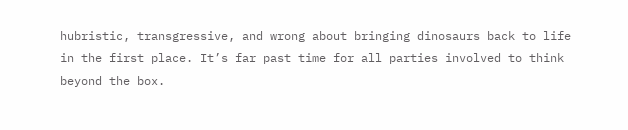hubristic, transgressive, and wrong about bringing dinosaurs back to life in the first place. It’s far past time for all parties involved to think beyond the box.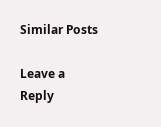Similar Posts

Leave a Reply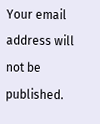Your email address will not be published.